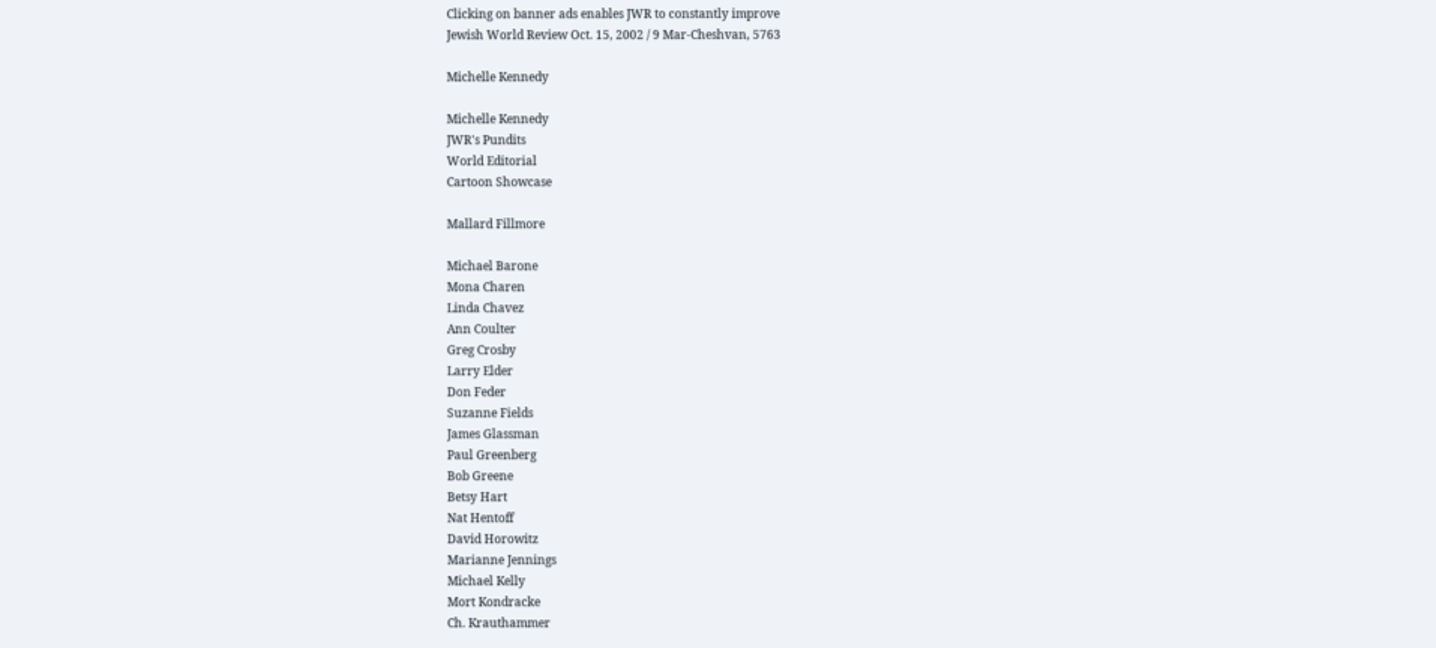Clicking on banner ads enables JWR to constantly improve
Jewish World Review Oct. 15, 2002 / 9 Mar-Cheshvan, 5763

Michelle Kennedy

Michelle Kennedy
JWR's Pundits
World Editorial
Cartoon Showcase

Mallard Fillmore

Michael Barone
Mona Charen
Linda Chavez
Ann Coulter
Greg Crosby
Larry Elder
Don Feder
Suzanne Fields
James Glassman
Paul Greenberg
Bob Greene
Betsy Hart
Nat Hentoff
David Horowitz
Marianne Jennings
Michael Kelly
Mort Kondracke
Ch. Krauthammer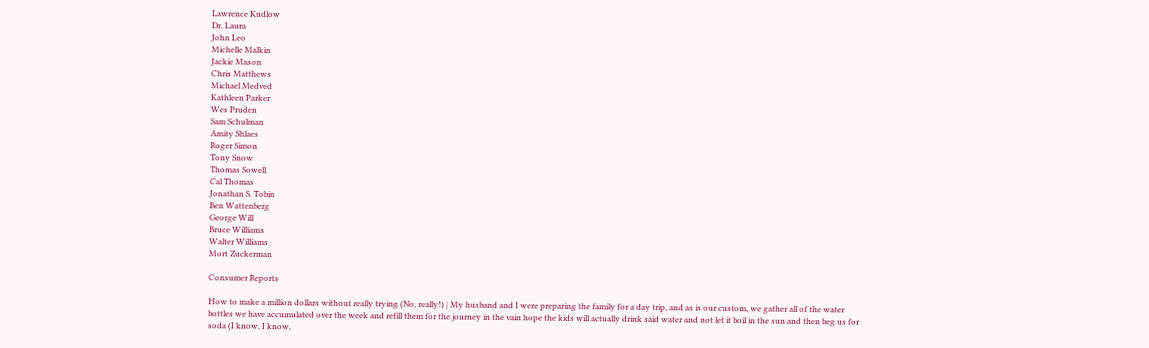Lawrence Kudlow
Dr. Laura
John Leo
Michelle Malkin
Jackie Mason
Chris Matthews
Michael Medved
Kathleen Parker
Wes Pruden
Sam Schulman
Amity Shlaes
Roger Simon
Tony Snow
Thomas Sowell
Cal Thomas
Jonathan S. Tobin
Ben Wattenberg
George Will
Bruce Williams
Walter Williams
Mort Zuckerman

Consumer Reports

How to make a million dollars without really trying (No, really!) | My husband and I were preparing the family for a day trip, and as is our custom, we gather all of the water bottles we have accumulated over the week and refill them for the journey in the vain hope the kids will actually drink said water and not let it boil in the sun and then beg us for soda (I know, I know,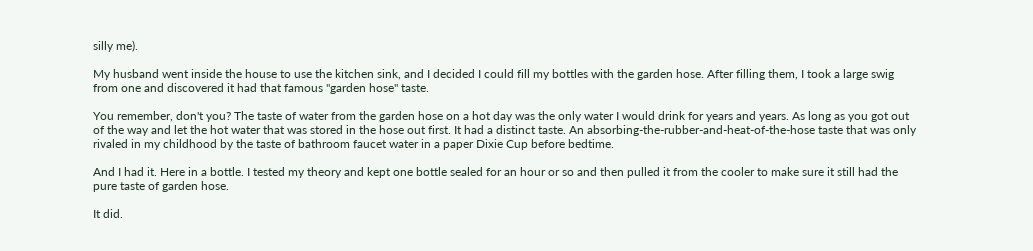silly me).

My husband went inside the house to use the kitchen sink, and I decided I could fill my bottles with the garden hose. After filling them, I took a large swig from one and discovered it had that famous "garden hose" taste.

You remember, don't you? The taste of water from the garden hose on a hot day was the only water I would drink for years and years. As long as you got out of the way and let the hot water that was stored in the hose out first. It had a distinct taste. An absorbing-the-rubber-and-heat-of-the-hose taste that was only rivaled in my childhood by the taste of bathroom faucet water in a paper Dixie Cup before bedtime.

And I had it. Here in a bottle. I tested my theory and kept one bottle sealed for an hour or so and then pulled it from the cooler to make sure it still had the pure taste of garden hose.

It did.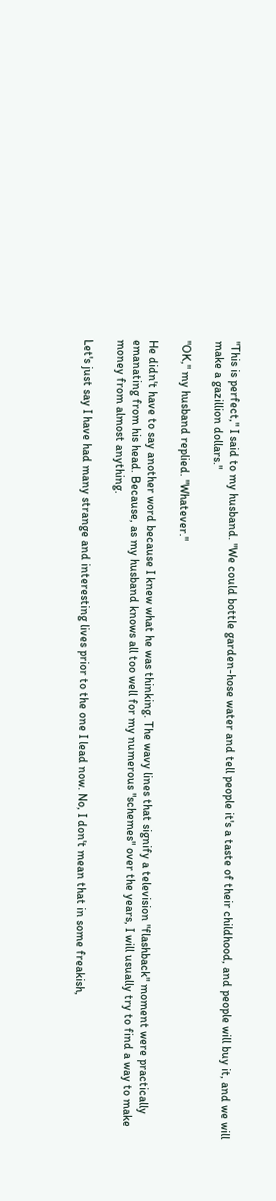"This is perfect," I said to my husband. "We could bottle garden-hose water and tell people it's a taste of their childhood, and people will buy it, and we will make a gazillion dollars."

"OK," my husband replied. "Whatever."

He didn't have to say another word because I knew what he was thinking. The wavy lines that signify a television "flashback" moment were practically emanating from his head. Because, as my husband knows all too well for my numerous "schemes" over the years, I will usually try to find a way to make money from almost anything.

Let's just say I have had many strange and interesting lives prior to the one I lead now. No, I don't mean that in some freakish,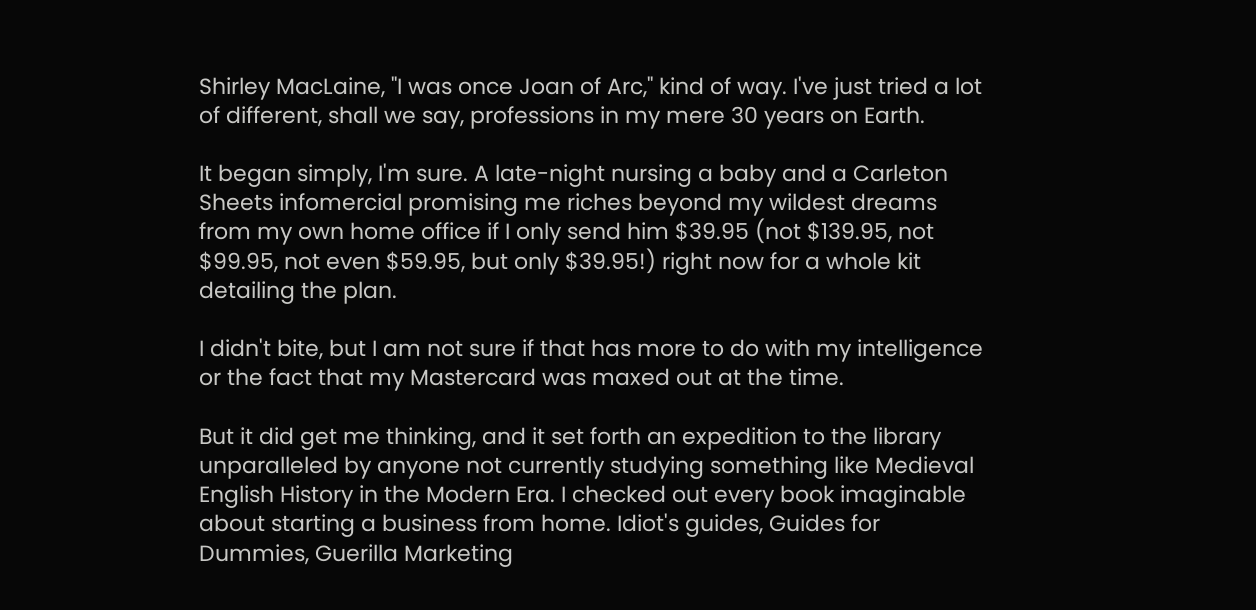Shirley MacLaine, "I was once Joan of Arc," kind of way. I've just tried a lot of different, shall we say, professions in my mere 30 years on Earth.

It began simply, I'm sure. A late-night nursing a baby and a Carleton Sheets infomercial promising me riches beyond my wildest dreams from my own home office if I only send him $39.95 (not $139.95, not $99.95, not even $59.95, but only $39.95!) right now for a whole kit detailing the plan.

I didn't bite, but I am not sure if that has more to do with my intelligence or the fact that my Mastercard was maxed out at the time.

But it did get me thinking, and it set forth an expedition to the library unparalleled by anyone not currently studying something like Medieval English History in the Modern Era. I checked out every book imaginable about starting a business from home. Idiot's guides, Guides for Dummies, Guerilla Marketing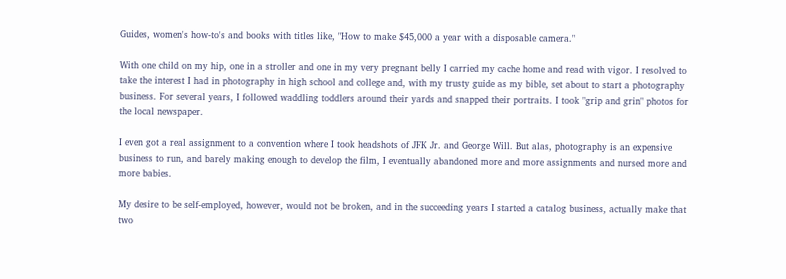Guides, women's how-to's and books with titles like, "How to make $45,000 a year with a disposable camera."

With one child on my hip, one in a stroller and one in my very pregnant belly I carried my cache home and read with vigor. I resolved to take the interest I had in photography in high school and college and, with my trusty guide as my bible, set about to start a photography business. For several years, I followed waddling toddlers around their yards and snapped their portraits. I took "grip and grin" photos for the local newspaper.

I even got a real assignment to a convention where I took headshots of JFK Jr. and George Will. But alas, photography is an expensive business to run, and barely making enough to develop the film, I eventually abandoned more and more assignments and nursed more and more babies.

My desire to be self-employed, however, would not be broken, and in the succeeding years I started a catalog business, actually make that two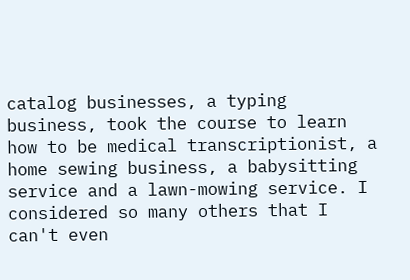catalog businesses, a typing business, took the course to learn how to be medical transcriptionist, a home sewing business, a babysitting service and a lawn-mowing service. I considered so many others that I can't even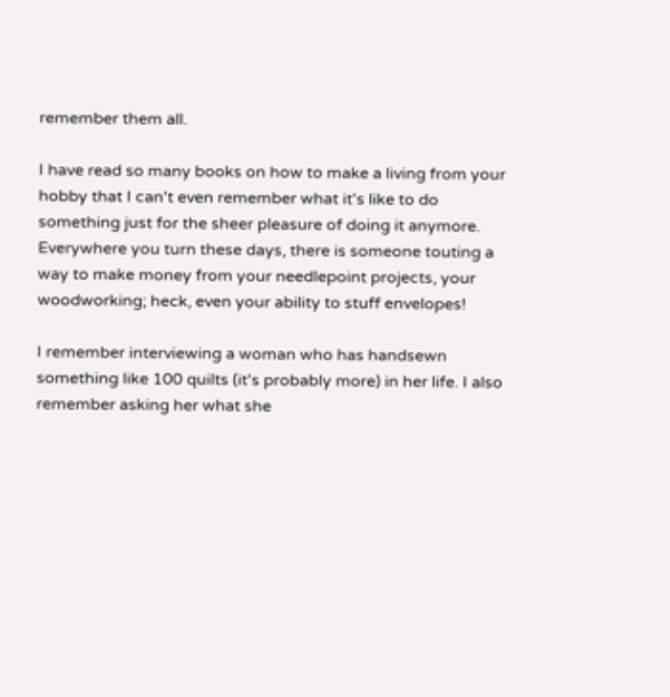remember them all.

I have read so many books on how to make a living from your hobby that I can't even remember what it's like to do something just for the sheer pleasure of doing it anymore. Everywhere you turn these days, there is someone touting a way to make money from your needlepoint projects, your woodworking; heck, even your ability to stuff envelopes!

I remember interviewing a woman who has handsewn something like 100 quilts (it's probably more) in her life. I also remember asking her what she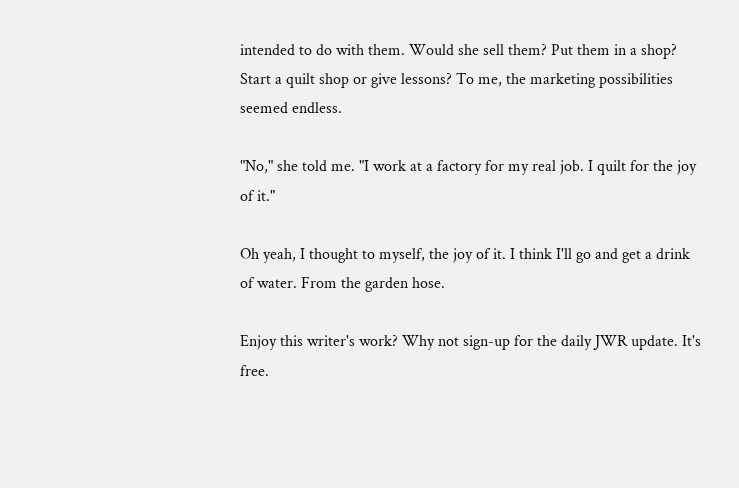intended to do with them. Would she sell them? Put them in a shop? Start a quilt shop or give lessons? To me, the marketing possibilities seemed endless.

"No," she told me. "I work at a factory for my real job. I quilt for the joy of it."

Oh yeah, I thought to myself, the joy of it. I think I'll go and get a drink of water. From the garden hose.

Enjoy this writer's work? Why not sign-up for the daily JWR update. It's free.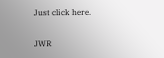Just click here.

JWR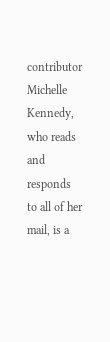contributor Michelle Kennedy, who reads and responds to all of her mail, is a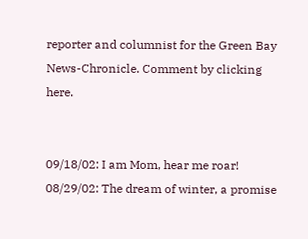reporter and columnist for the Green Bay News-Chronicle. Comment by clicking here.


09/18/02: I am Mom, hear me roar!
08/29/02: The dream of winter, a promise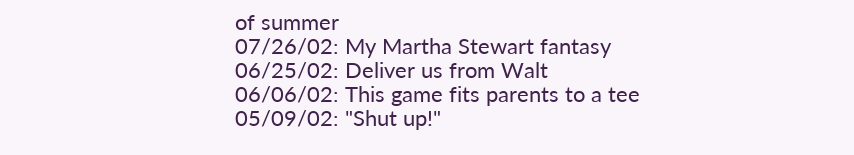of summer
07/26/02: My Martha Stewart fantasy
06/25/02: Deliver us from Walt
06/06/02: This game fits parents to a tee
05/09/02: "Shut up!"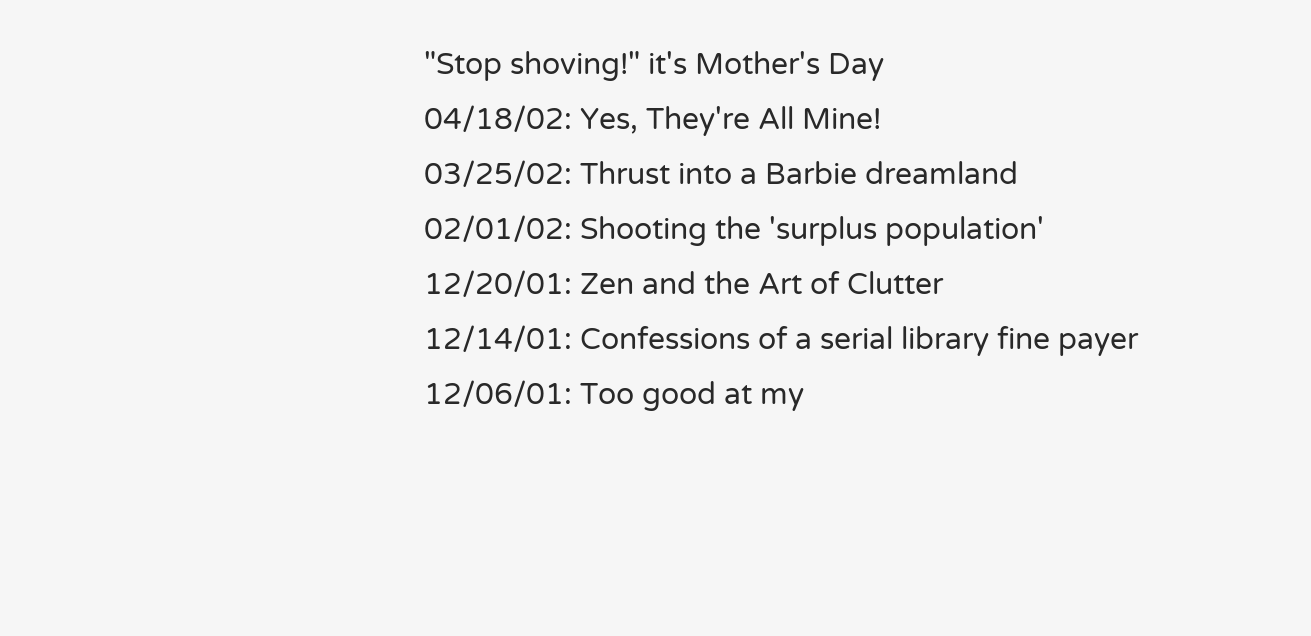"Stop shoving!" it's Mother's Day
04/18/02: Yes, They're All Mine!
03/25/02: Thrust into a Barbie dreamland
02/01/02: Shooting the 'surplus population'
12/20/01: Zen and the Art of Clutter
12/14/01: Confessions of a serial library fine payer
12/06/01: Too good at my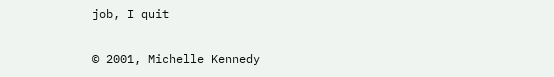job, I quit

© 2001, Michelle Kennedy